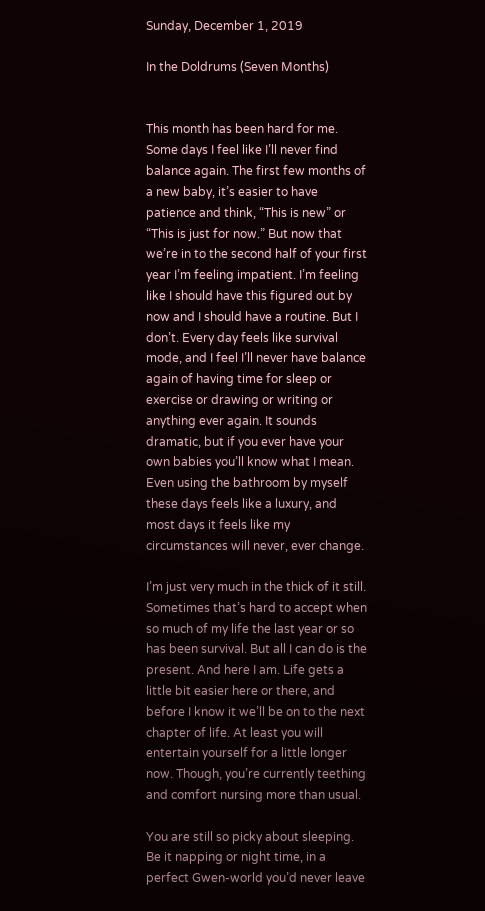Sunday, December 1, 2019

In the Doldrums (Seven Months)


This month has been hard for me. Some days I feel like I’ll never find balance again. The first few months of a new baby, it’s easier to have patience and think, “This is new” or “This is just for now.” But now that we’re in to the second half of your first year I’m feeling impatient. I’m feeling like I should have this figured out by now and I should have a routine. But I don’t. Every day feels like survival mode, and I feel I’ll never have balance again of having time for sleep or exercise or drawing or writing or anything ever again. It sounds dramatic, but if you ever have your own babies you’ll know what I mean. Even using the bathroom by myself these days feels like a luxury, and most days it feels like my circumstances will never, ever change.

I’m just very much in the thick of it still. Sometimes that’s hard to accept when so much of my life the last year or so has been survival. But all I can do is the present. And here I am. Life gets a little bit easier here or there, and before I know it we’ll be on to the next chapter of life. At least you will entertain yourself for a little longer now. Though, you’re currently teething and comfort nursing more than usual.

You are still so picky about sleeping. Be it napping or night time, in a perfect Gwen-world you’d never leave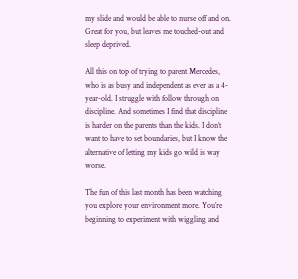my slide and would be able to nurse off and on. Great for you, but leaves me touched-out and sleep deprived.

All this on top of trying to parent Mercedes, who is as busy and independent as ever as a 4-year-old. I struggle with follow through on discipline. And sometimes I find that discipline is harder on the parents than the kids. I don’t want to have to set boundaries, but I know the alternative of letting my kids go wild is way worse.

The fun of this last month has been watching you explore your environment more. You’re beginning to experiment with wiggling and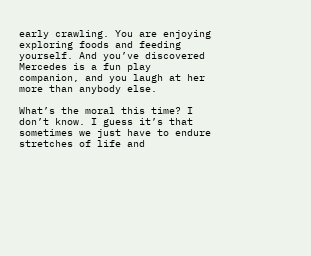early crawling. You are enjoying exploring foods and feeding yourself. And you’ve discovered Mercedes is a fun play companion, and you laugh at her more than anybody else.

What’s the moral this time? I don’t know. I guess it’s that sometimes we just have to endure stretches of life and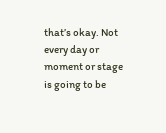that’s okay. Not every day or moment or stage is going to be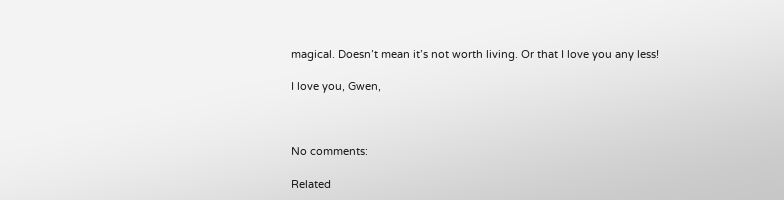magical. Doesn’t mean it’s not worth living. Or that I love you any less!

I love you, Gwen,



No comments:

Related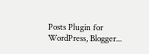Posts Plugin for WordPress, Blogger...